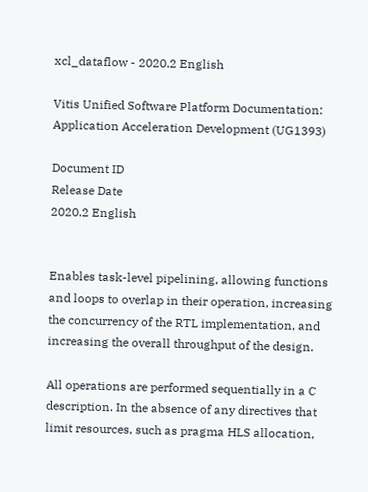xcl_dataflow - 2020.2 English

Vitis Unified Software Platform Documentation: Application Acceleration Development (UG1393)

Document ID
Release Date
2020.2 English


Enables task-level pipelining, allowing functions and loops to overlap in their operation, increasing the concurrency of the RTL implementation, and increasing the overall throughput of the design.

All operations are performed sequentially in a C description. In the absence of any directives that limit resources, such as pragma HLS allocation,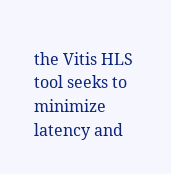the Vitis HLS tool seeks to minimize latency and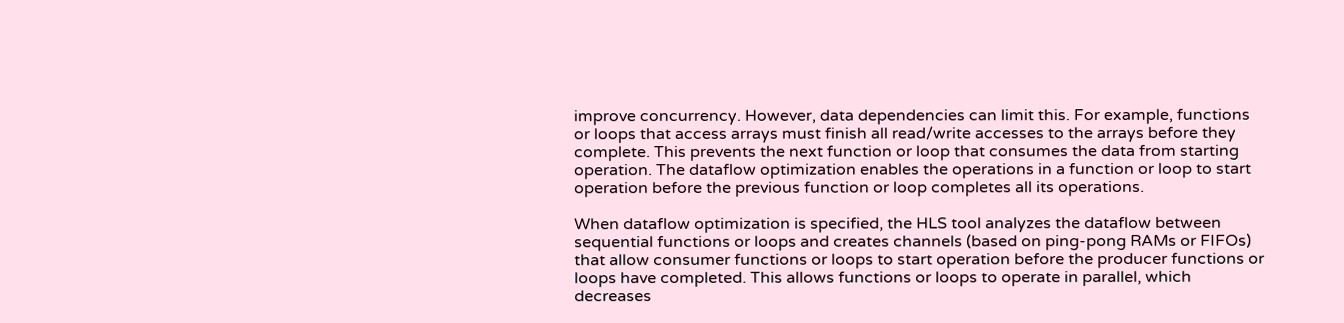improve concurrency. However, data dependencies can limit this. For example, functions or loops that access arrays must finish all read/write accesses to the arrays before they complete. This prevents the next function or loop that consumes the data from starting operation. The dataflow optimization enables the operations in a function or loop to start operation before the previous function or loop completes all its operations.

When dataflow optimization is specified, the HLS tool analyzes the dataflow between sequential functions or loops and creates channels (based on ping-pong RAMs or FIFOs) that allow consumer functions or loops to start operation before the producer functions or loops have completed. This allows functions or loops to operate in parallel, which decreases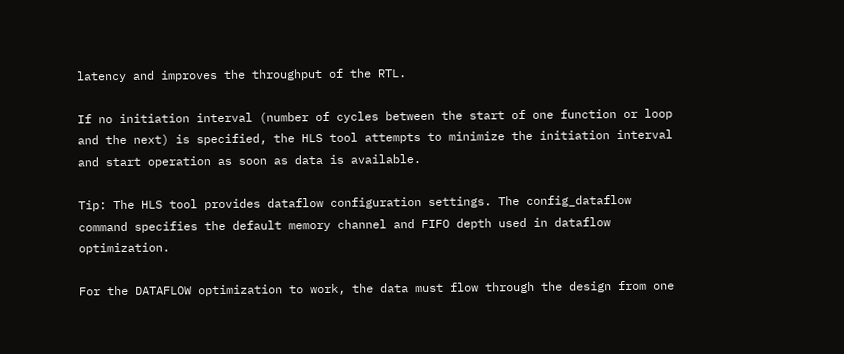latency and improves the throughput of the RTL.

If no initiation interval (number of cycles between the start of one function or loop and the next) is specified, the HLS tool attempts to minimize the initiation interval and start operation as soon as data is available.

Tip: The HLS tool provides dataflow configuration settings. The config_dataflow command specifies the default memory channel and FIFO depth used in dataflow optimization.

For the DATAFLOW optimization to work, the data must flow through the design from one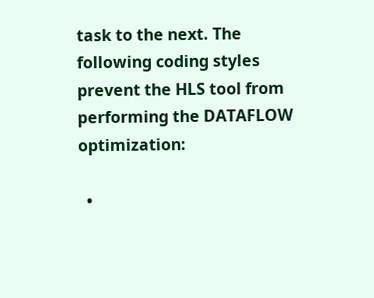task to the next. The following coding styles prevent the HLS tool from performing the DATAFLOW optimization:

  •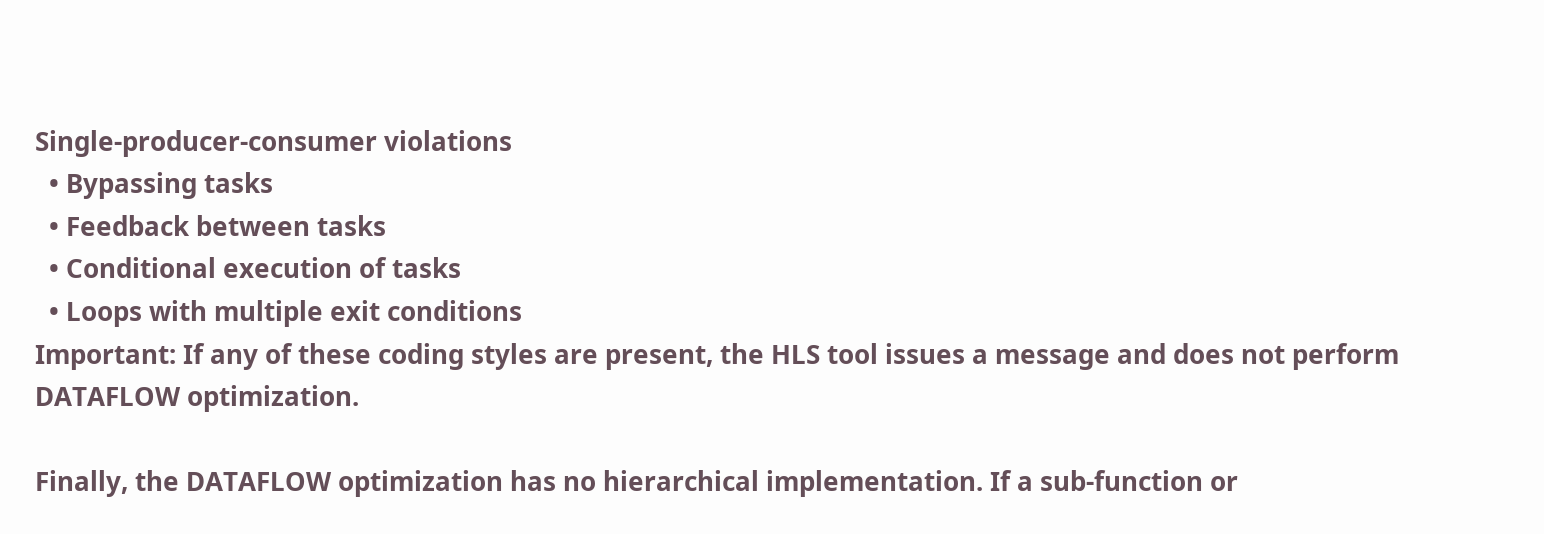Single-producer-consumer violations
  • Bypassing tasks
  • Feedback between tasks
  • Conditional execution of tasks
  • Loops with multiple exit conditions
Important: If any of these coding styles are present, the HLS tool issues a message and does not perform DATAFLOW optimization.

Finally, the DATAFLOW optimization has no hierarchical implementation. If a sub-function or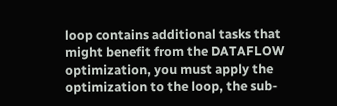loop contains additional tasks that might benefit from the DATAFLOW optimization, you must apply the optimization to the loop, the sub-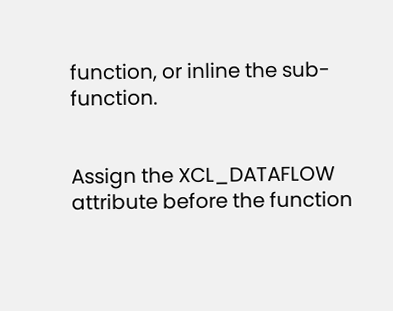function, or inline the sub-function.


Assign the XCL_DATAFLOW attribute before the function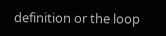definition or the loop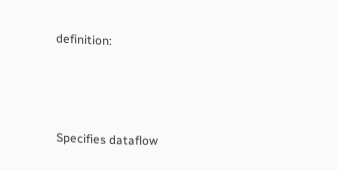definition:



Specifies dataflow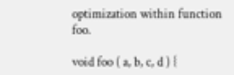optimization within function foo.

void foo ( a, b, c, d ) {